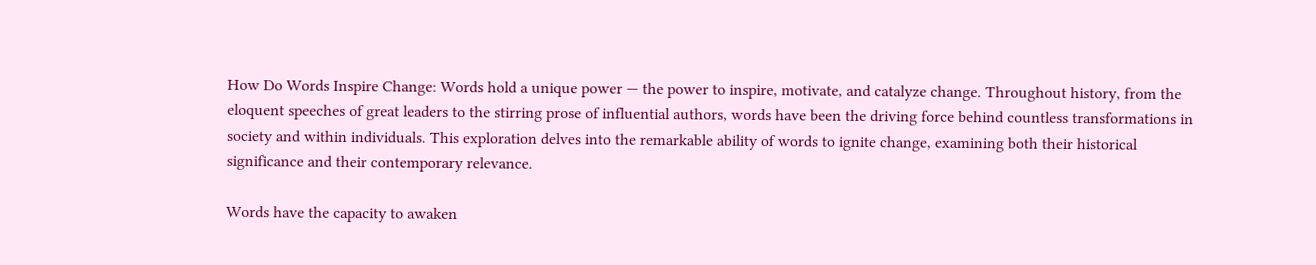How Do Words Inspire Change: Words hold a unique power — the power to inspire, motivate, and catalyze change. Throughout history, from the eloquent speeches of great leaders to the stirring prose of influential authors, words have been the driving force behind countless transformations in society and within individuals. This exploration delves into the remarkable ability of words to ignite change, examining both their historical significance and their contemporary relevance.

Words have the capacity to awaken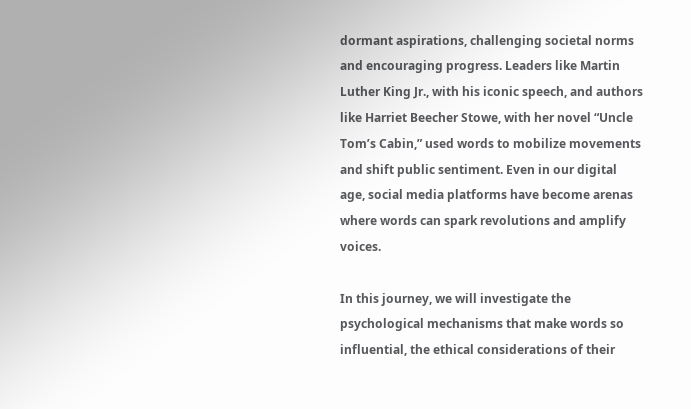dormant aspirations, challenging societal norms and encouraging progress. Leaders like Martin Luther King Jr., with his iconic speech, and authors like Harriet Beecher Stowe, with her novel “Uncle Tom’s Cabin,” used words to mobilize movements and shift public sentiment. Even in our digital age, social media platforms have become arenas where words can spark revolutions and amplify voices.

In this journey, we will investigate the psychological mechanisms that make words so influential, the ethical considerations of their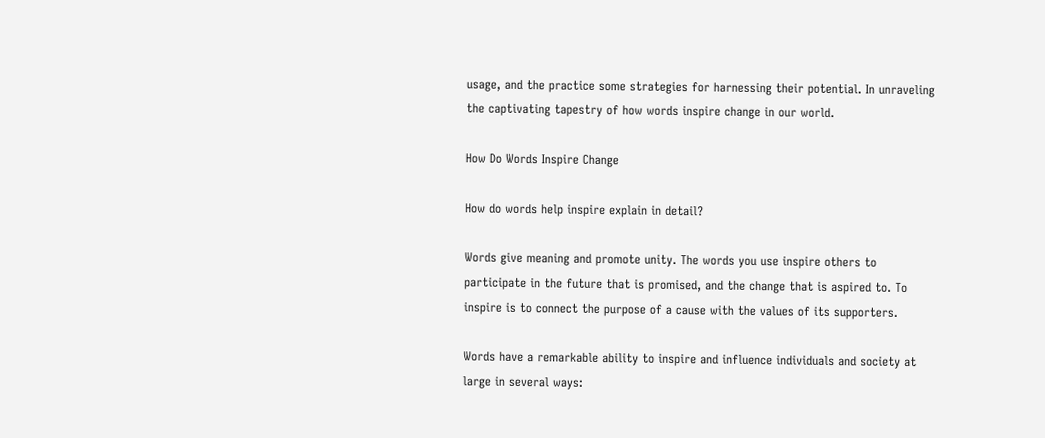usage, and the practice some strategies for harnessing their potential. In unraveling the captivating tapestry of how words inspire change in our world.

How Do Words Inspire Change

How do words help inspire explain in detail?

Words give meaning and promote unity. The words you use inspire others to participate in the future that is promised, and the change that is aspired to. To inspire is to connect the purpose of a cause with the values of its supporters.

Words have a remarkable ability to inspire and influence individuals and society at large in several ways: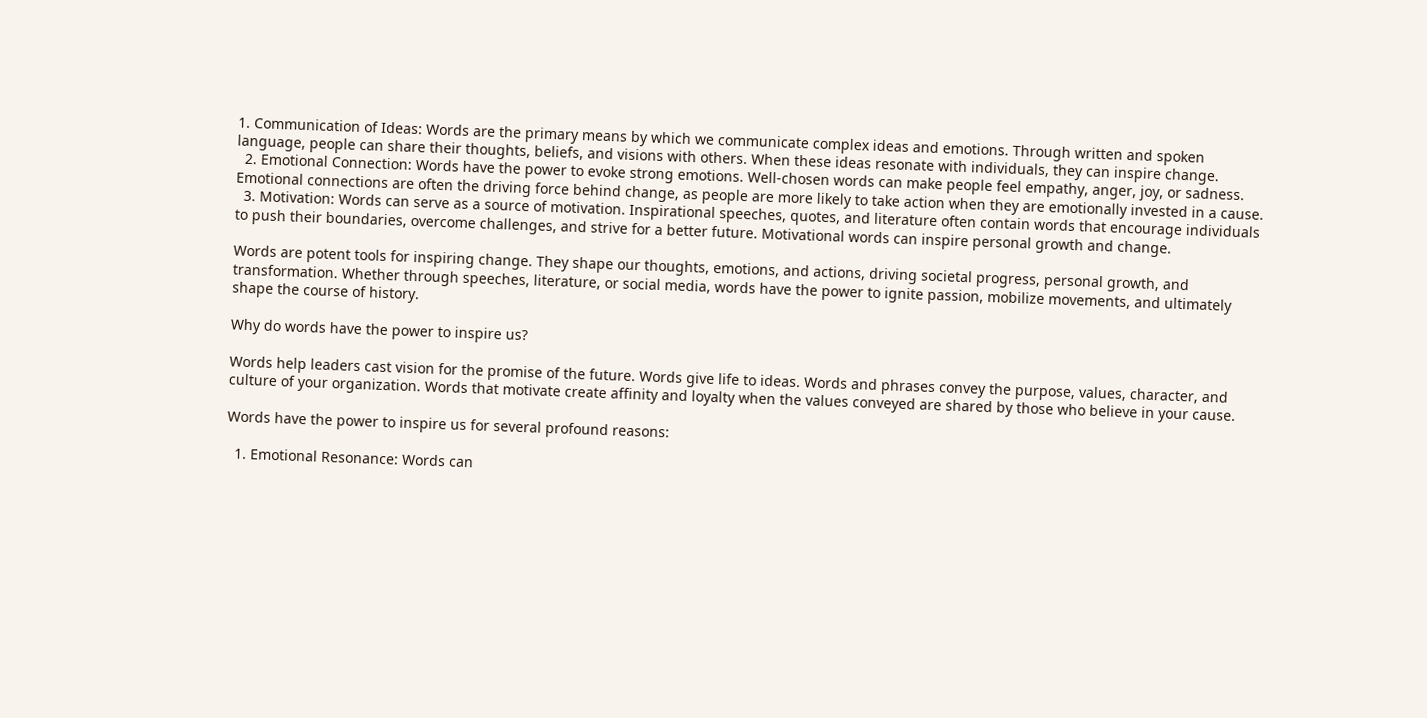1. Communication of Ideas: Words are the primary means by which we communicate complex ideas and emotions. Through written and spoken language, people can share their thoughts, beliefs, and visions with others. When these ideas resonate with individuals, they can inspire change.
  2. Emotional Connection: Words have the power to evoke strong emotions. Well-chosen words can make people feel empathy, anger, joy, or sadness. Emotional connections are often the driving force behind change, as people are more likely to take action when they are emotionally invested in a cause.
  3. Motivation: Words can serve as a source of motivation. Inspirational speeches, quotes, and literature often contain words that encourage individuals to push their boundaries, overcome challenges, and strive for a better future. Motivational words can inspire personal growth and change.

Words are potent tools for inspiring change. They shape our thoughts, emotions, and actions, driving societal progress, personal growth, and transformation. Whether through speeches, literature, or social media, words have the power to ignite passion, mobilize movements, and ultimately shape the course of history.

Why do words have the power to inspire us?

Words help leaders cast vision for the promise of the future. Words give life to ideas. Words and phrases convey the purpose, values, character, and culture of your organization. Words that motivate create affinity and loyalty when the values conveyed are shared by those who believe in your cause.

Words have the power to inspire us for several profound reasons:

  1. Emotional Resonance: Words can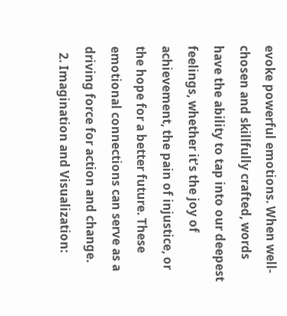evoke powerful emotions. When well-chosen and skillfully crafted, words have the ability to tap into our deepest feelings, whether it’s the joy of achievement, the pain of injustice, or the hope for a better future. These emotional connections can serve as a driving force for action and change.
  2. Imagination and Visualization: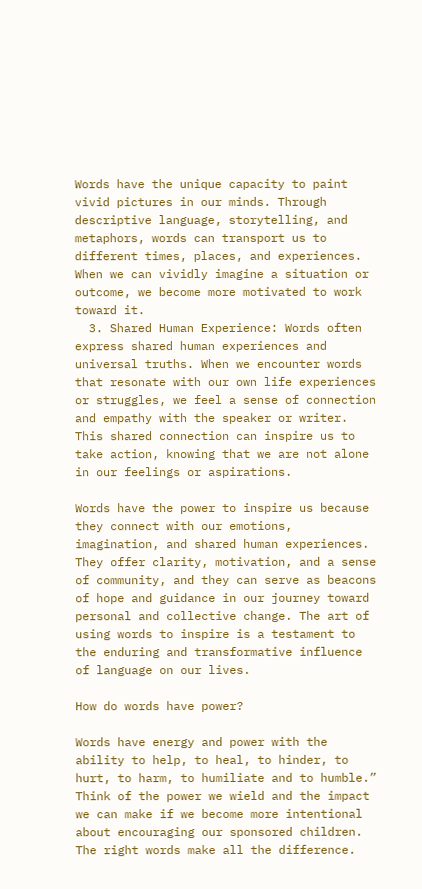Words have the unique capacity to paint vivid pictures in our minds. Through descriptive language, storytelling, and metaphors, words can transport us to different times, places, and experiences. When we can vividly imagine a situation or outcome, we become more motivated to work toward it.
  3. Shared Human Experience: Words often express shared human experiences and universal truths. When we encounter words that resonate with our own life experiences or struggles, we feel a sense of connection and empathy with the speaker or writer. This shared connection can inspire us to take action, knowing that we are not alone in our feelings or aspirations.

Words have the power to inspire us because they connect with our emotions, imagination, and shared human experiences. They offer clarity, motivation, and a sense of community, and they can serve as beacons of hope and guidance in our journey toward personal and collective change. The art of using words to inspire is a testament to the enduring and transformative influence of language on our lives.

How do words have power?

Words have energy and power with the ability to help, to heal, to hinder, to hurt, to harm, to humiliate and to humble.” Think of the power we wield and the impact we can make if we become more intentional about encouraging our sponsored children. The right words make all the difference.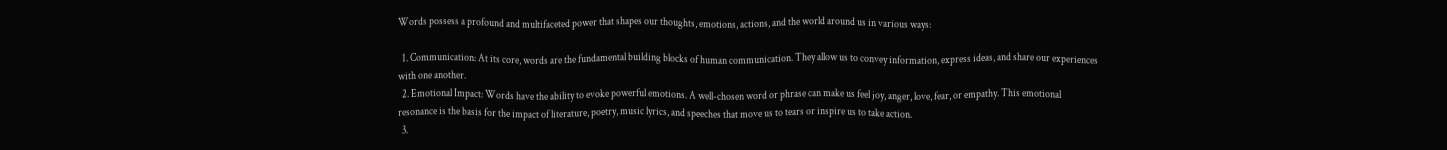Words possess a profound and multifaceted power that shapes our thoughts, emotions, actions, and the world around us in various ways:

  1. Communication: At its core, words are the fundamental building blocks of human communication. They allow us to convey information, express ideas, and share our experiences with one another.
  2. Emotional Impact: Words have the ability to evoke powerful emotions. A well-chosen word or phrase can make us feel joy, anger, love, fear, or empathy. This emotional resonance is the basis for the impact of literature, poetry, music lyrics, and speeches that move us to tears or inspire us to take action.
  3.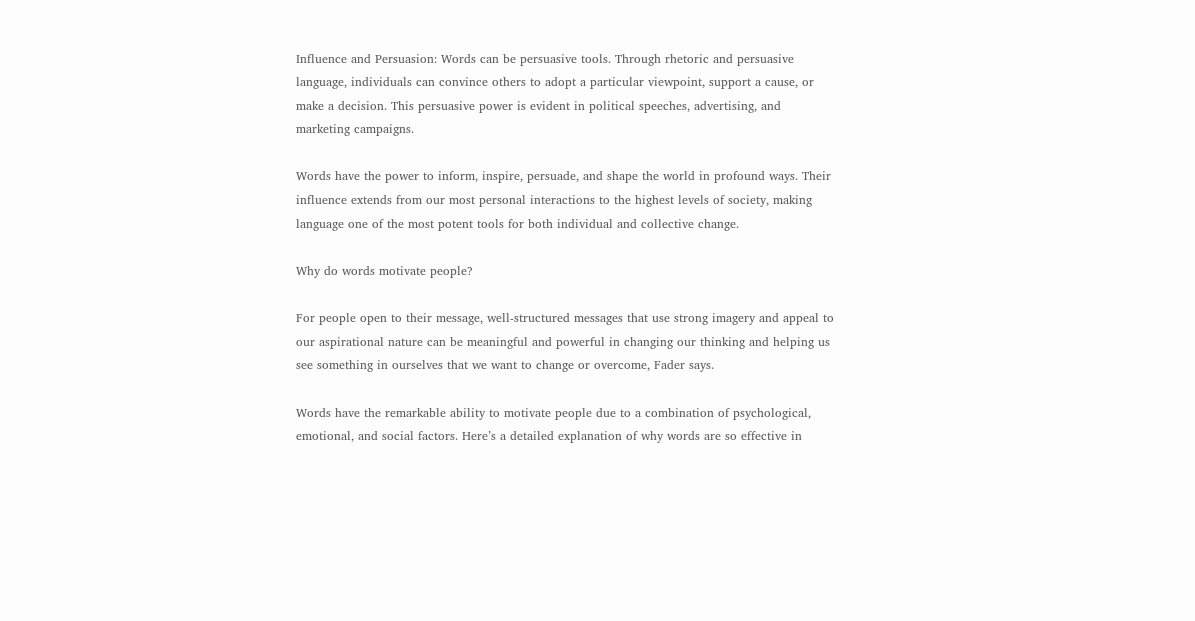Influence and Persuasion: Words can be persuasive tools. Through rhetoric and persuasive language, individuals can convince others to adopt a particular viewpoint, support a cause, or make a decision. This persuasive power is evident in political speeches, advertising, and marketing campaigns.

Words have the power to inform, inspire, persuade, and shape the world in profound ways. Their influence extends from our most personal interactions to the highest levels of society, making language one of the most potent tools for both individual and collective change.

Why do words motivate people?

For people open to their message, well-structured messages that use strong imagery and appeal to our aspirational nature can be meaningful and powerful in changing our thinking and helping us see something in ourselves that we want to change or overcome, Fader says.

Words have the remarkable ability to motivate people due to a combination of psychological, emotional, and social factors. Here’s a detailed explanation of why words are so effective in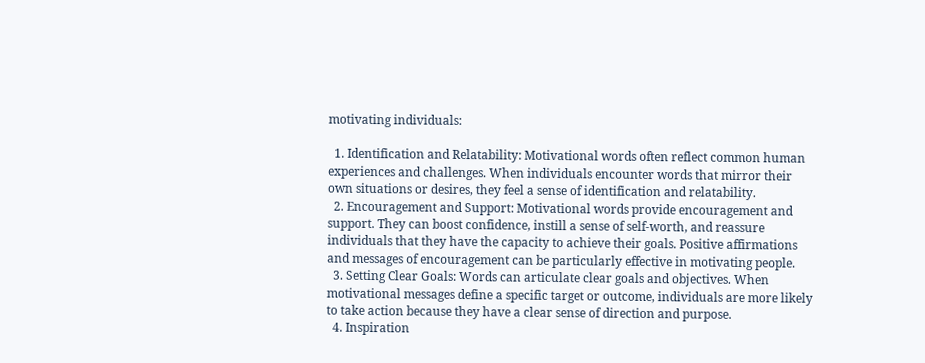motivating individuals:

  1. Identification and Relatability: Motivational words often reflect common human experiences and challenges. When individuals encounter words that mirror their own situations or desires, they feel a sense of identification and relatability.
  2. Encouragement and Support: Motivational words provide encouragement and support. They can boost confidence, instill a sense of self-worth, and reassure individuals that they have the capacity to achieve their goals. Positive affirmations and messages of encouragement can be particularly effective in motivating people.
  3. Setting Clear Goals: Words can articulate clear goals and objectives. When motivational messages define a specific target or outcome, individuals are more likely to take action because they have a clear sense of direction and purpose.
  4. Inspiration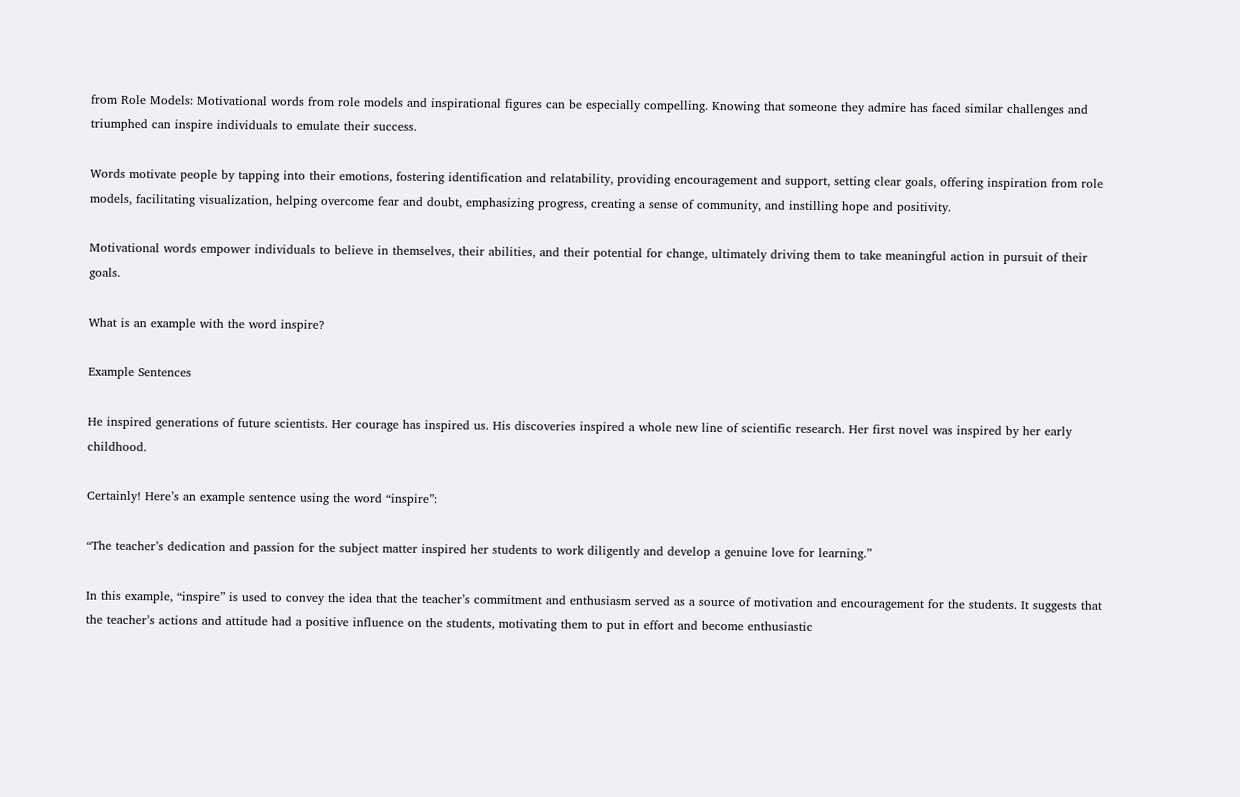from Role Models: Motivational words from role models and inspirational figures can be especially compelling. Knowing that someone they admire has faced similar challenges and triumphed can inspire individuals to emulate their success.

Words motivate people by tapping into their emotions, fostering identification and relatability, providing encouragement and support, setting clear goals, offering inspiration from role models, facilitating visualization, helping overcome fear and doubt, emphasizing progress, creating a sense of community, and instilling hope and positivity.

Motivational words empower individuals to believe in themselves, their abilities, and their potential for change, ultimately driving them to take meaningful action in pursuit of their goals.

What is an example with the word inspire?

Example Sentences

He inspired generations of future scientists. Her courage has inspired us. His discoveries inspired a whole new line of scientific research. Her first novel was inspired by her early childhood.

Certainly! Here’s an example sentence using the word “inspire”:

“The teacher’s dedication and passion for the subject matter inspired her students to work diligently and develop a genuine love for learning.”

In this example, “inspire” is used to convey the idea that the teacher’s commitment and enthusiasm served as a source of motivation and encouragement for the students. It suggests that the teacher’s actions and attitude had a positive influence on the students, motivating them to put in effort and become enthusiastic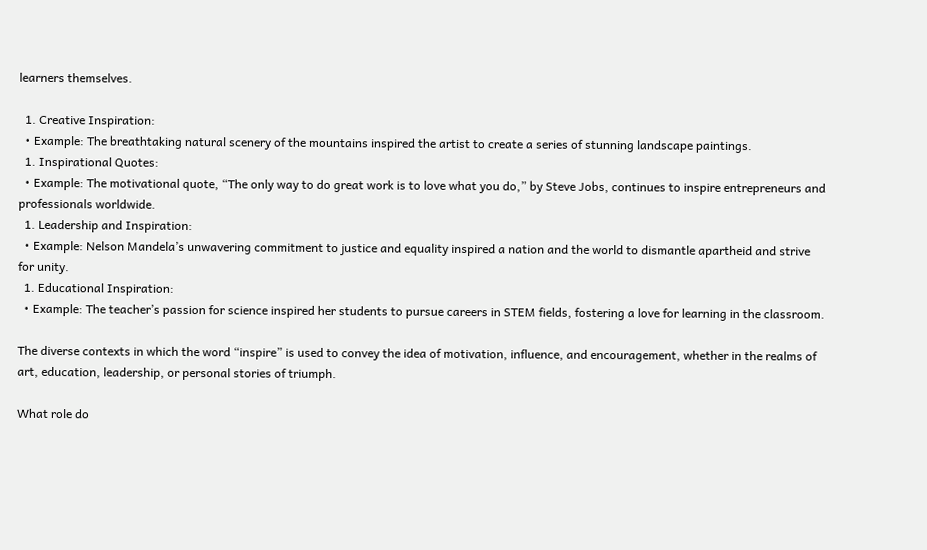learners themselves.

  1. Creative Inspiration:
  • Example: The breathtaking natural scenery of the mountains inspired the artist to create a series of stunning landscape paintings.
  1. Inspirational Quotes:
  • Example: The motivational quote, “The only way to do great work is to love what you do,” by Steve Jobs, continues to inspire entrepreneurs and professionals worldwide.
  1. Leadership and Inspiration:
  • Example: Nelson Mandela’s unwavering commitment to justice and equality inspired a nation and the world to dismantle apartheid and strive for unity.
  1. Educational Inspiration:
  • Example: The teacher’s passion for science inspired her students to pursue careers in STEM fields, fostering a love for learning in the classroom.

The diverse contexts in which the word “inspire” is used to convey the idea of motivation, influence, and encouragement, whether in the realms of art, education, leadership, or personal stories of triumph.

What role do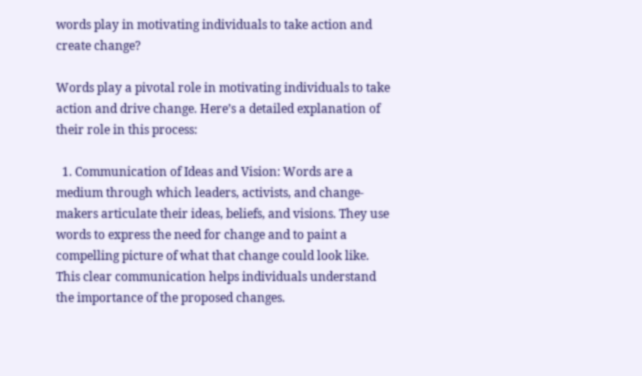words play in motivating individuals to take action and create change?

Words play a pivotal role in motivating individuals to take action and drive change. Here’s a detailed explanation of their role in this process:

  1. Communication of Ideas and Vision: Words are a medium through which leaders, activists, and change-makers articulate their ideas, beliefs, and visions. They use words to express the need for change and to paint a compelling picture of what that change could look like. This clear communication helps individuals understand the importance of the proposed changes.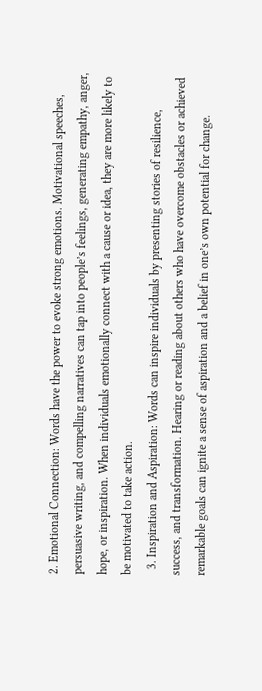2. Emotional Connection: Words have the power to evoke strong emotions. Motivational speeches, persuasive writing, and compelling narratives can tap into people’s feelings, generating empathy, anger, hope, or inspiration. When individuals emotionally connect with a cause or idea, they are more likely to be motivated to take action.
  3. Inspiration and Aspiration: Words can inspire individuals by presenting stories of resilience, success, and transformation. Hearing or reading about others who have overcome obstacles or achieved remarkable goals can ignite a sense of aspiration and a belief in one’s own potential for change.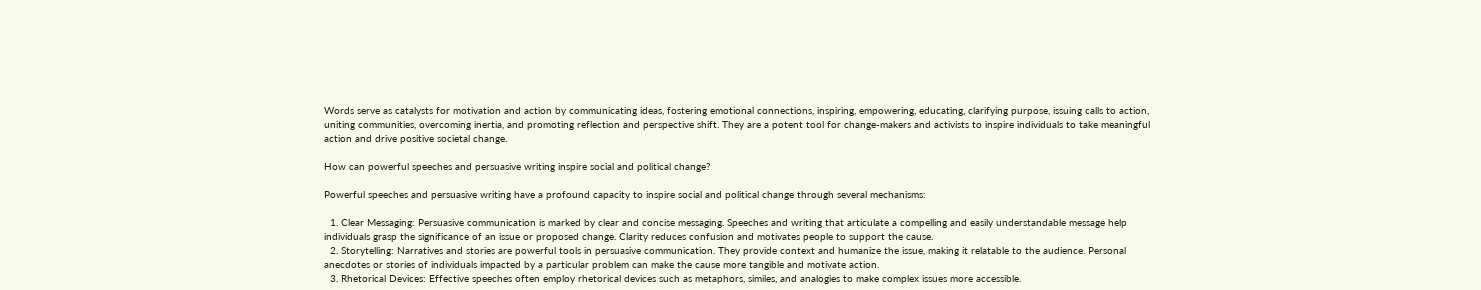Words serve as catalysts for motivation and action by communicating ideas, fostering emotional connections, inspiring, empowering, educating, clarifying purpose, issuing calls to action, uniting communities, overcoming inertia, and promoting reflection and perspective shift. They are a potent tool for change-makers and activists to inspire individuals to take meaningful action and drive positive societal change.

How can powerful speeches and persuasive writing inspire social and political change?

Powerful speeches and persuasive writing have a profound capacity to inspire social and political change through several mechanisms:

  1. Clear Messaging: Persuasive communication is marked by clear and concise messaging. Speeches and writing that articulate a compelling and easily understandable message help individuals grasp the significance of an issue or proposed change. Clarity reduces confusion and motivates people to support the cause.
  2. Storytelling: Narratives and stories are powerful tools in persuasive communication. They provide context and humanize the issue, making it relatable to the audience. Personal anecdotes or stories of individuals impacted by a particular problem can make the cause more tangible and motivate action.
  3. Rhetorical Devices: Effective speeches often employ rhetorical devices such as metaphors, similes, and analogies to make complex issues more accessible.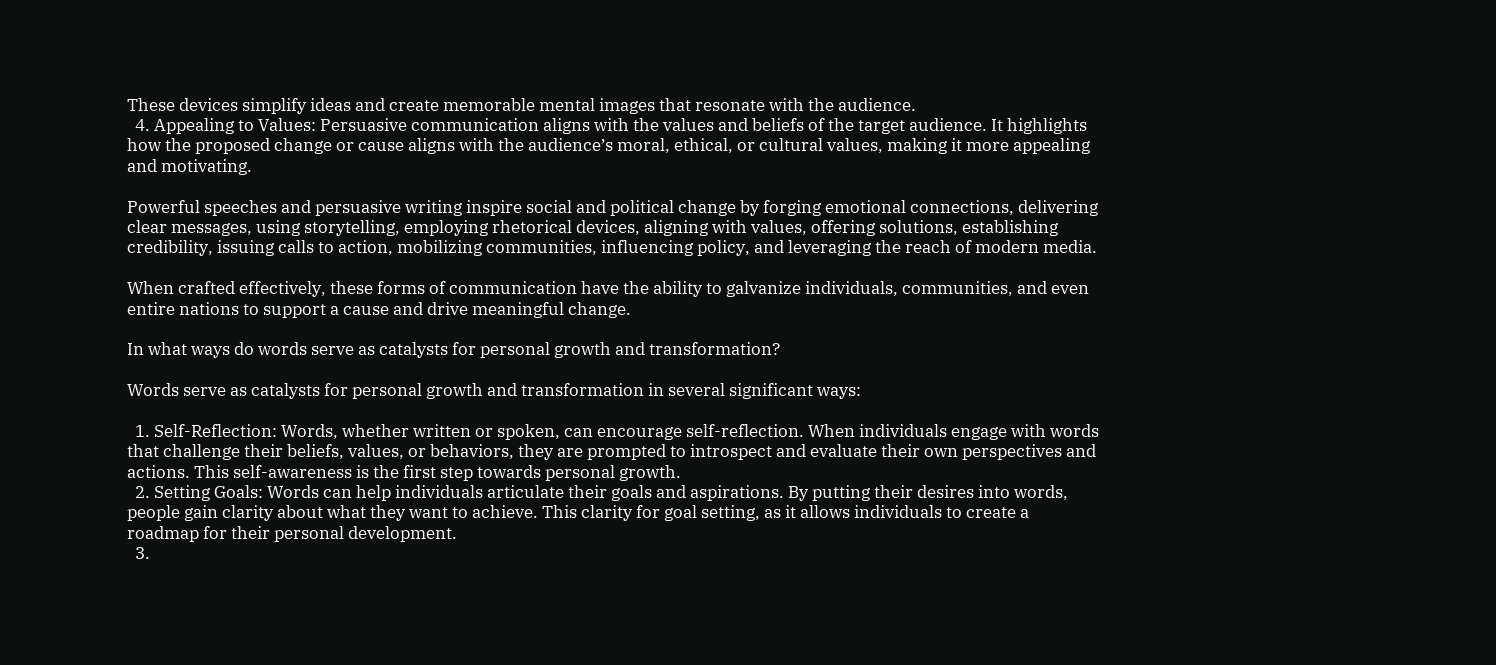These devices simplify ideas and create memorable mental images that resonate with the audience.
  4. Appealing to Values: Persuasive communication aligns with the values and beliefs of the target audience. It highlights how the proposed change or cause aligns with the audience’s moral, ethical, or cultural values, making it more appealing and motivating.

Powerful speeches and persuasive writing inspire social and political change by forging emotional connections, delivering clear messages, using storytelling, employing rhetorical devices, aligning with values, offering solutions, establishing credibility, issuing calls to action, mobilizing communities, influencing policy, and leveraging the reach of modern media.

When crafted effectively, these forms of communication have the ability to galvanize individuals, communities, and even entire nations to support a cause and drive meaningful change.

In what ways do words serve as catalysts for personal growth and transformation?

Words serve as catalysts for personal growth and transformation in several significant ways:

  1. Self-Reflection: Words, whether written or spoken, can encourage self-reflection. When individuals engage with words that challenge their beliefs, values, or behaviors, they are prompted to introspect and evaluate their own perspectives and actions. This self-awareness is the first step towards personal growth.
  2. Setting Goals: Words can help individuals articulate their goals and aspirations. By putting their desires into words, people gain clarity about what they want to achieve. This clarity for goal setting, as it allows individuals to create a roadmap for their personal development.
  3.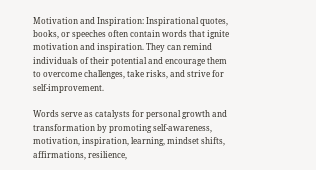Motivation and Inspiration: Inspirational quotes, books, or speeches often contain words that ignite motivation and inspiration. They can remind individuals of their potential and encourage them to overcome challenges, take risks, and strive for self-improvement.

Words serve as catalysts for personal growth and transformation by promoting self-awareness, motivation, inspiration, learning, mindset shifts, affirmations, resilience,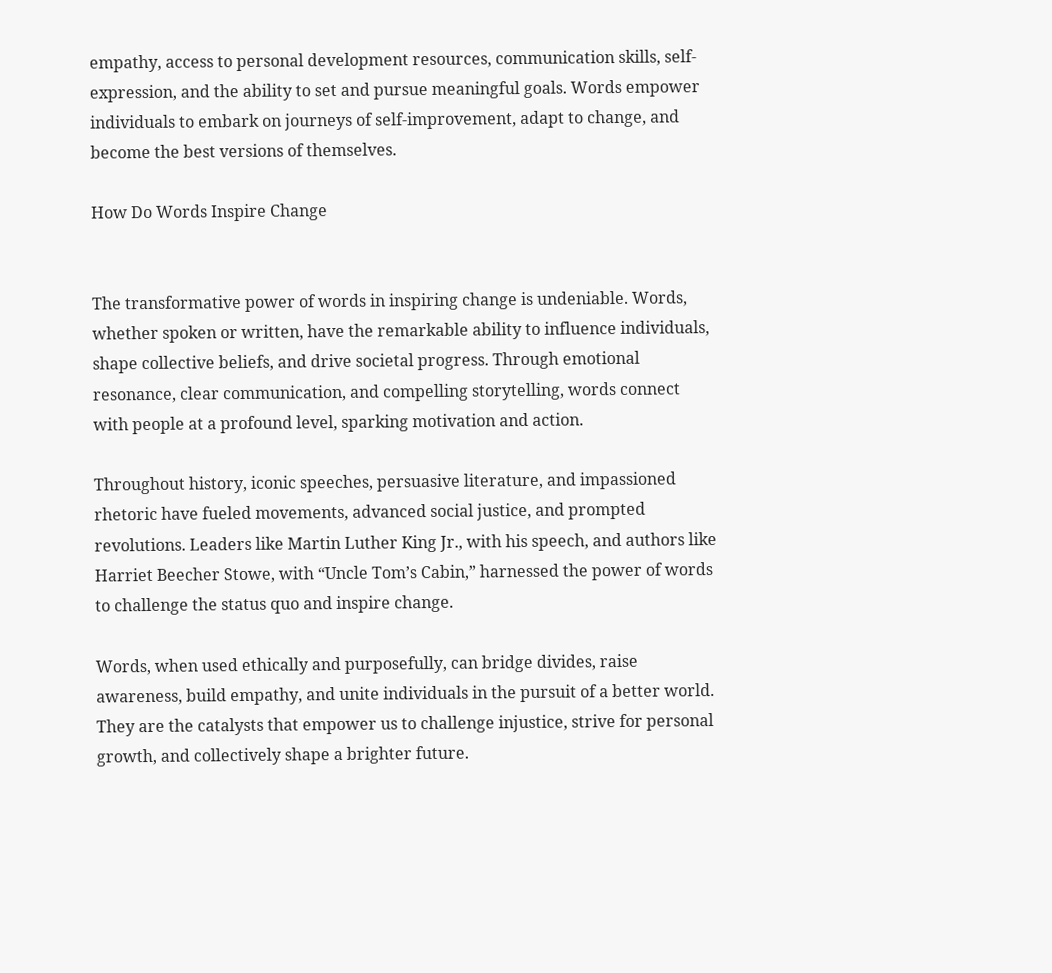empathy, access to personal development resources, communication skills, self-expression, and the ability to set and pursue meaningful goals. Words empower individuals to embark on journeys of self-improvement, adapt to change, and become the best versions of themselves.

How Do Words Inspire Change


The transformative power of words in inspiring change is undeniable. Words, whether spoken or written, have the remarkable ability to influence individuals, shape collective beliefs, and drive societal progress. Through emotional resonance, clear communication, and compelling storytelling, words connect with people at a profound level, sparking motivation and action.

Throughout history, iconic speeches, persuasive literature, and impassioned rhetoric have fueled movements, advanced social justice, and prompted revolutions. Leaders like Martin Luther King Jr., with his speech, and authors like Harriet Beecher Stowe, with “Uncle Tom’s Cabin,” harnessed the power of words to challenge the status quo and inspire change.

Words, when used ethically and purposefully, can bridge divides, raise awareness, build empathy, and unite individuals in the pursuit of a better world. They are the catalysts that empower us to challenge injustice, strive for personal growth, and collectively shape a brighter future.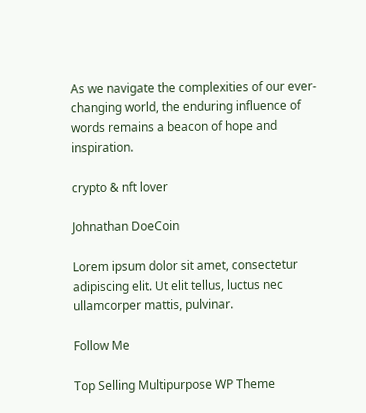As we navigate the complexities of our ever-changing world, the enduring influence of words remains a beacon of hope and inspiration.

crypto & nft lover

Johnathan DoeCoin

Lorem ipsum dolor sit amet, consectetur adipiscing elit. Ut elit tellus, luctus nec ullamcorper mattis, pulvinar.

Follow Me

Top Selling Multipurpose WP Theme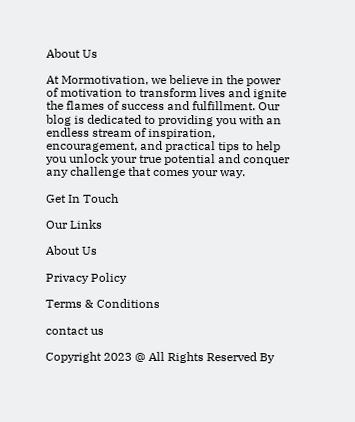About Us

At Mormotivation, we believe in the power of motivation to transform lives and ignite the flames of success and fulfillment. Our blog is dedicated to providing you with an endless stream of inspiration, encouragement, and practical tips to help you unlock your true potential and conquer any challenge that comes your way.

Get In Touch

Our Links

About Us

Privacy Policy

Terms & Conditions

contact us

Copyright 2023 @ All Rights Reserved By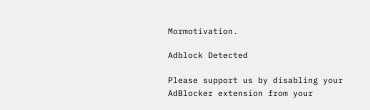Mormotivation.

Adblock Detected

Please support us by disabling your AdBlocker extension from your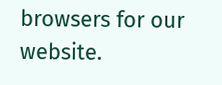browsers for our website.